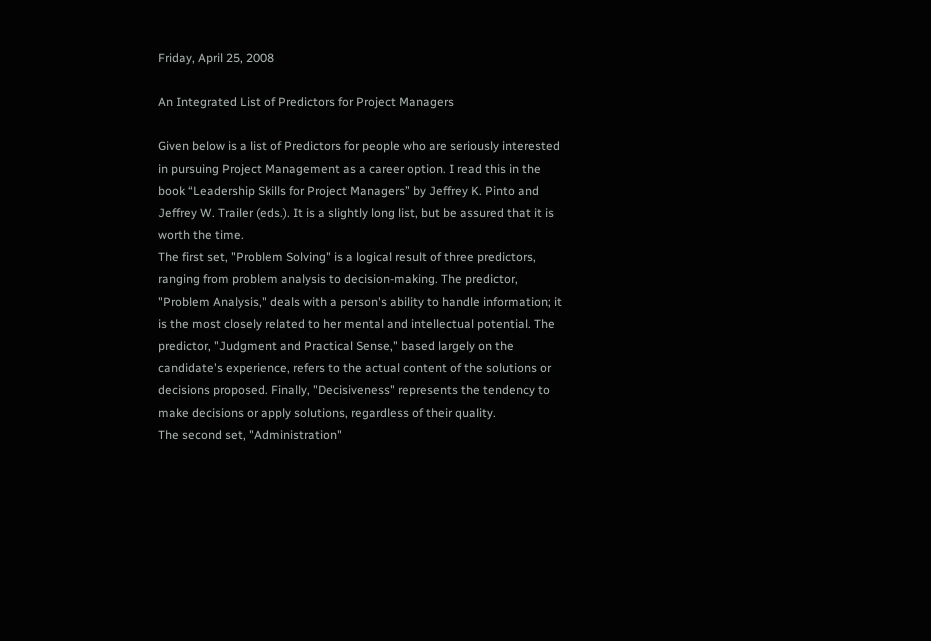Friday, April 25, 2008

An Integrated List of Predictors for Project Managers

Given below is a list of Predictors for people who are seriously interested in pursuing Project Management as a career option. I read this in the book “Leadership Skills for Project Managers” by Jeffrey K. Pinto and Jeffrey W. Trailer (eds.). It is a slightly long list, but be assured that it is worth the time.
The first set, "Problem Solving" is a logical result of three predictors, ranging from problem analysis to decision-making. The predictor, "Problem Analysis," deals with a person's ability to handle information; it is the most closely related to her mental and intellectual potential. The predictor, "Judgment and Practical Sense," based largely on the candidate's experience, refers to the actual content of the solutions or decisions proposed. Finally, "Decisiveness" represents the tendency to make decisions or apply solutions, regardless of their quality.
The second set, "Administration"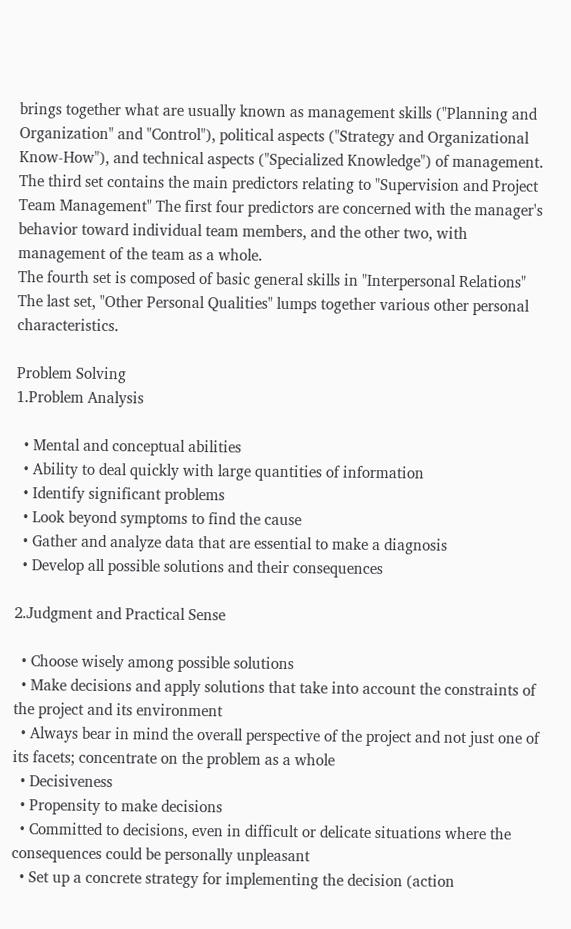brings together what are usually known as management skills ("Planning and Organization" and "Control"), political aspects ("Strategy and Organizational Know-How"), and technical aspects ("Specialized Knowledge") of management.
The third set contains the main predictors relating to "Supervision and Project Team Management" The first four predictors are concerned with the manager's behavior toward individual team members, and the other two, with management of the team as a whole.
The fourth set is composed of basic general skills in "Interpersonal Relations"
The last set, "Other Personal Qualities" lumps together various other personal characteristics.

Problem Solving
1.Problem Analysis

  • Mental and conceptual abilities
  • Ability to deal quickly with large quantities of information
  • Identify significant problems
  • Look beyond symptoms to find the cause
  • Gather and analyze data that are essential to make a diagnosis
  • Develop all possible solutions and their consequences

2.Judgment and Practical Sense

  • Choose wisely among possible solutions
  • Make decisions and apply solutions that take into account the constraints of the project and its environment
  • Always bear in mind the overall perspective of the project and not just one of its facets; concentrate on the problem as a whole
  • Decisiveness
  • Propensity to make decisions
  • Committed to decisions, even in difficult or delicate situations where the consequences could be personally unpleasant
  • Set up a concrete strategy for implementing the decision (action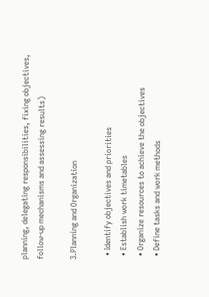planning, delegating responsibilities, fixing objectives, follow-up mechanisms and assessing results)

3.Planning and Organization

  • Identify objectives and priorities
  • Establish work timetables
  • Organize resources to achieve the objectives
  • Define tasks and work methods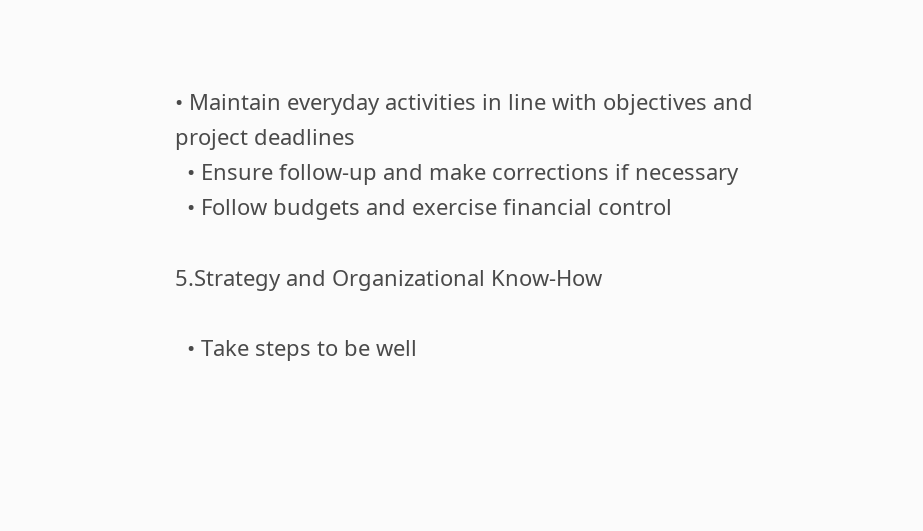• Maintain everyday activities in line with objectives and project deadlines
  • Ensure follow-up and make corrections if necessary
  • Follow budgets and exercise financial control

5.Strategy and Organizational Know-How

  • Take steps to be well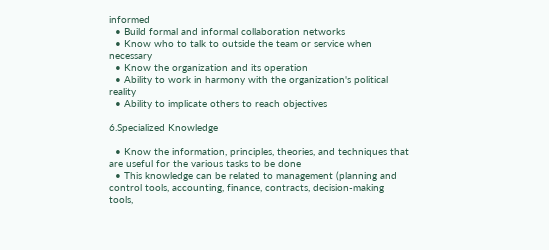informed
  • Build formal and informal collaboration networks
  • Know who to talk to outside the team or service when necessary
  • Know the organization and its operation
  • Ability to work in harmony with the organization's political reality
  • Ability to implicate others to reach objectives

6.Specialized Knowledge

  • Know the information, principles, theories, and techniques that are useful for the various tasks to be done
  • This knowledge can be related to management (planning and control tools, accounting, finance, contracts, decision-making tools,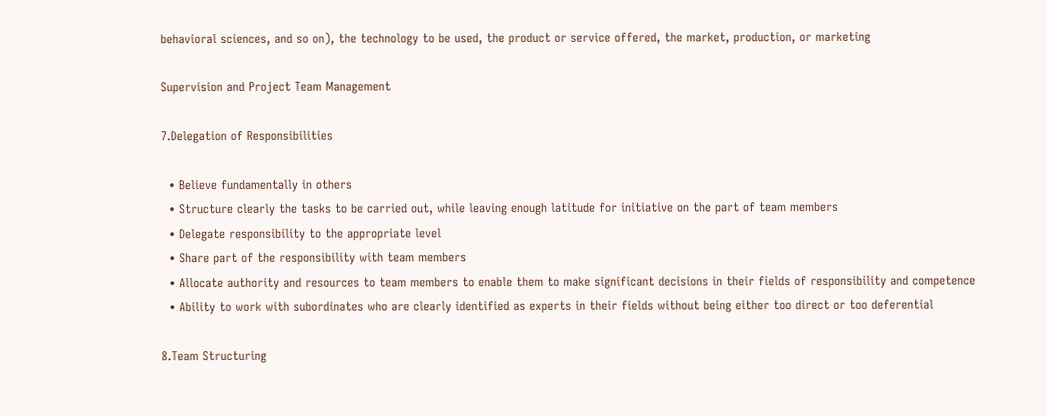behavioral sciences, and so on), the technology to be used, the product or service offered, the market, production, or marketing

Supervision and Project Team Management

7.Delegation of Responsibilities

  • Believe fundamentally in others
  • Structure clearly the tasks to be carried out, while leaving enough latitude for initiative on the part of team members
  • Delegate responsibility to the appropriate level
  • Share part of the responsibility with team members
  • Allocate authority and resources to team members to enable them to make significant decisions in their fields of responsibility and competence
  • Ability to work with subordinates who are clearly identified as experts in their fields without being either too direct or too deferential

8.Team Structuring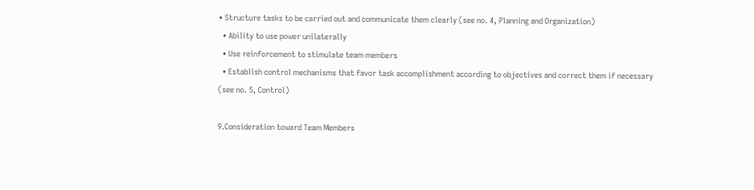• Structure tasks to be carried out and communicate them clearly (see no. 4, Planning and Organization)
  • Ability to use power unilaterally
  • Use reinforcement to stimulate team members
  • Establish control mechanisms that favor task accomplishment according to objectives and correct them if necessary (see no. 5, Control)

9.Consideration toward Team Members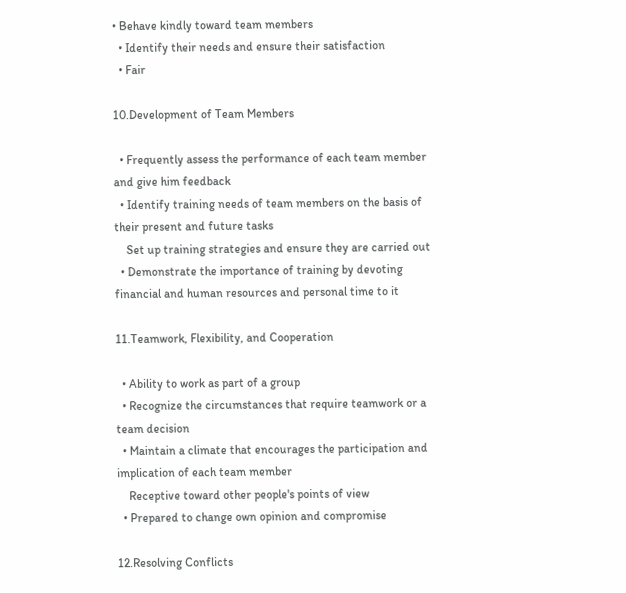• Behave kindly toward team members
  • Identify their needs and ensure their satisfaction
  • Fair

10.Development of Team Members

  • Frequently assess the performance of each team member and give him feedback
  • Identify training needs of team members on the basis of their present and future tasks
    Set up training strategies and ensure they are carried out
  • Demonstrate the importance of training by devoting financial and human resources and personal time to it

11.Teamwork, Flexibility, and Cooperation

  • Ability to work as part of a group
  • Recognize the circumstances that require teamwork or a team decision
  • Maintain a climate that encourages the participation and implication of each team member
    Receptive toward other people's points of view
  • Prepared to change own opinion and compromise

12.Resolving Conflicts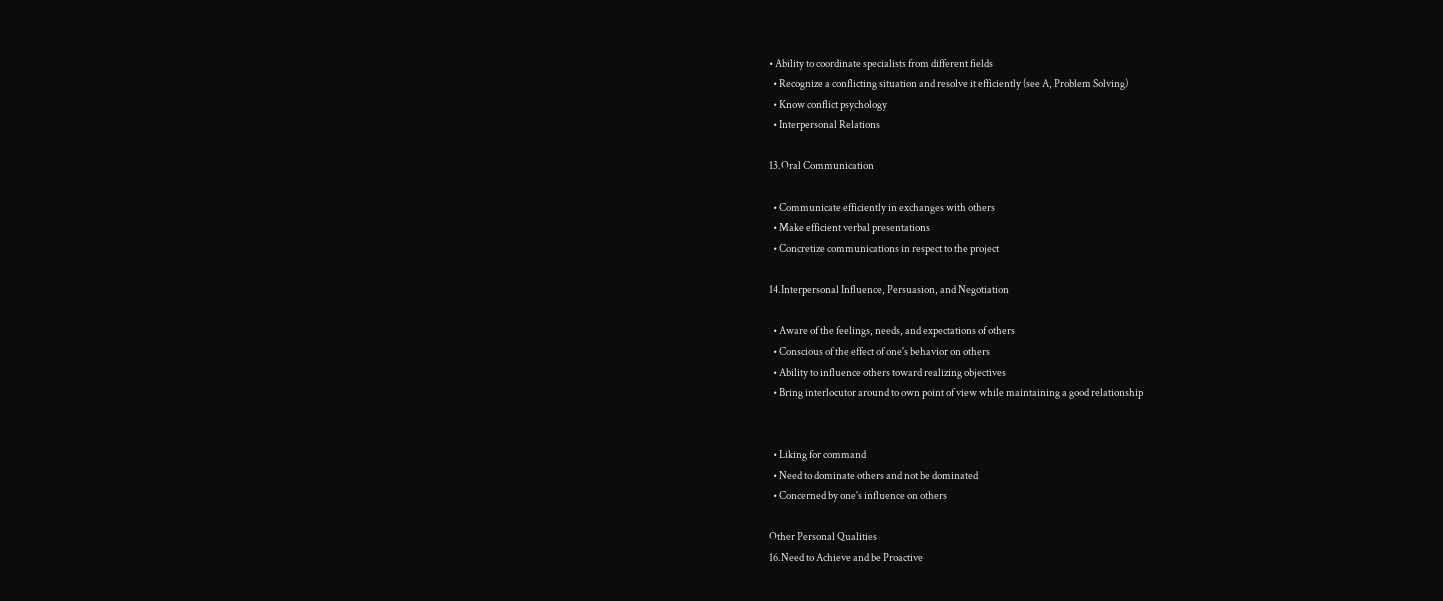• Ability to coordinate specialists from different fields
  • Recognize a conflicting situation and resolve it efficiently (see A, Problem Solving)
  • Know conflict psychology
  • Interpersonal Relations

13.Oral Communication

  • Communicate efficiently in exchanges with others
  • Make efficient verbal presentations
  • Concretize communications in respect to the project

14.Interpersonal Influence, Persuasion, and Negotiation

  • Aware of the feelings, needs, and expectations of others
  • Conscious of the effect of one's behavior on others
  • Ability to influence others toward realizing objectives
  • Bring interlocutor around to own point of view while maintaining a good relationship


  • Liking for command
  • Need to dominate others and not be dominated
  • Concerned by one's influence on others

Other Personal Qualities
16.Need to Achieve and be Proactive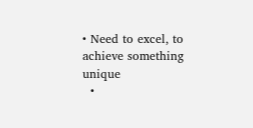• Need to excel, to achieve something unique
  •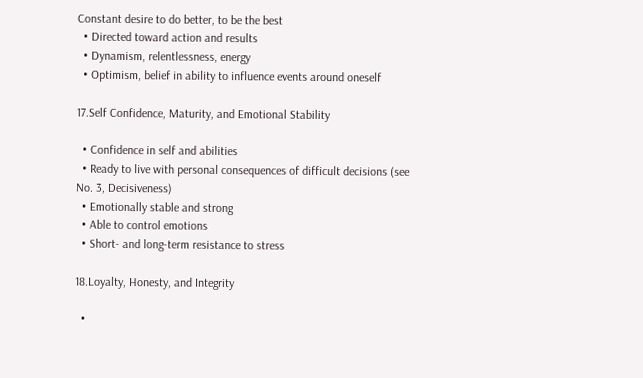Constant desire to do better, to be the best
  • Directed toward action and results
  • Dynamism, relentlessness, energy
  • Optimism, belief in ability to influence events around oneself

17.Self Confidence, Maturity, and Emotional Stability

  • Confidence in self and abilities
  • Ready to live with personal consequences of difficult decisions (see No. 3, Decisiveness)
  • Emotionally stable and strong
  • Able to control emotions
  • Short- and long-term resistance to stress

18.Loyalty, Honesty, and Integrity

  •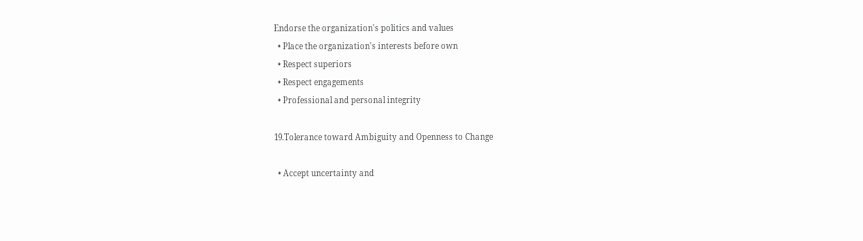Endorse the organization's politics and values
  • Place the organization's interests before own
  • Respect superiors
  • Respect engagements
  • Professional and personal integrity

19.Tolerance toward Ambiguity and Openness to Change

  • Accept uncertainty and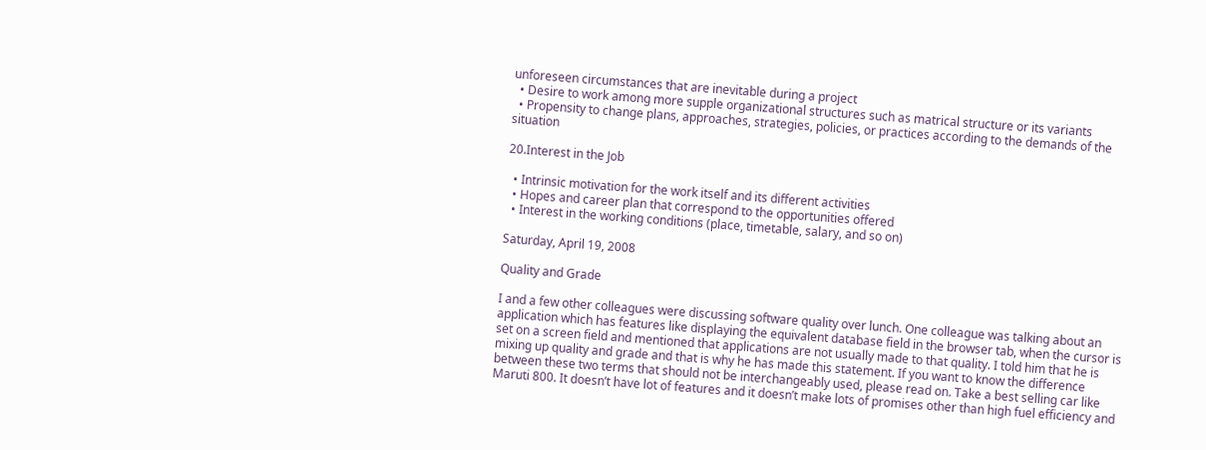unforeseen circumstances that are inevitable during a project
  • Desire to work among more supple organizational structures such as matrical structure or its variants
  • Propensity to change plans, approaches, strategies, policies, or practices according to the demands of the situation

20.Interest in the Job

  • Intrinsic motivation for the work itself and its different activities
  • Hopes and career plan that correspond to the opportunities offered
  • Interest in the working conditions (place, timetable, salary, and so on)

Saturday, April 19, 2008

Quality and Grade

I and a few other colleagues were discussing software quality over lunch. One colleague was talking about an application which has features like displaying the equivalent database field in the browser tab, when the cursor is set on a screen field and mentioned that applications are not usually made to that quality. I told him that he is mixing up quality and grade and that is why he has made this statement. If you want to know the difference between these two terms that should not be interchangeably used, please read on. Take a best selling car like Maruti 800. It doesn’t have lot of features and it doesn’t make lots of promises other than high fuel efficiency and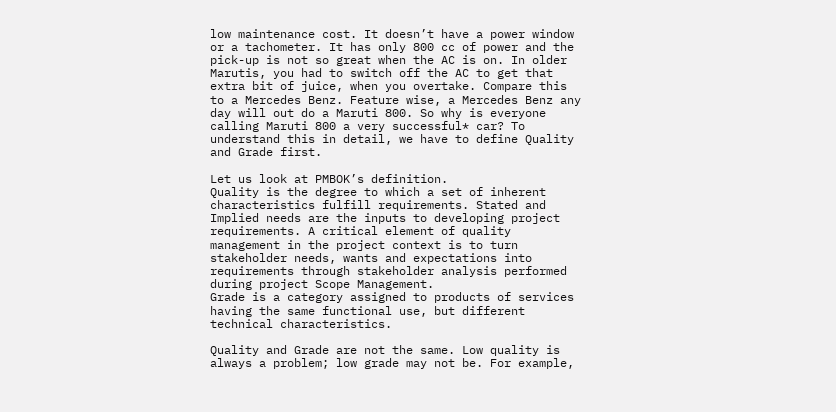low maintenance cost. It doesn’t have a power window or a tachometer. It has only 800 cc of power and the pick-up is not so great when the AC is on. In older Marutis, you had to switch off the AC to get that extra bit of juice, when you overtake. Compare this to a Mercedes Benz. Feature wise, a Mercedes Benz any day will out do a Maruti 800. So why is everyone calling Maruti 800 a very successful* car? To understand this in detail, we have to define Quality and Grade first.

Let us look at PMBOK’s definition.
Quality is the degree to which a set of inherent characteristics fulfill requirements. Stated and Implied needs are the inputs to developing project requirements. A critical element of quality management in the project context is to turn stakeholder needs, wants and expectations into requirements through stakeholder analysis performed during project Scope Management.
Grade is a category assigned to products of services having the same functional use, but different technical characteristics.

Quality and Grade are not the same. Low quality is always a problem; low grade may not be. For example,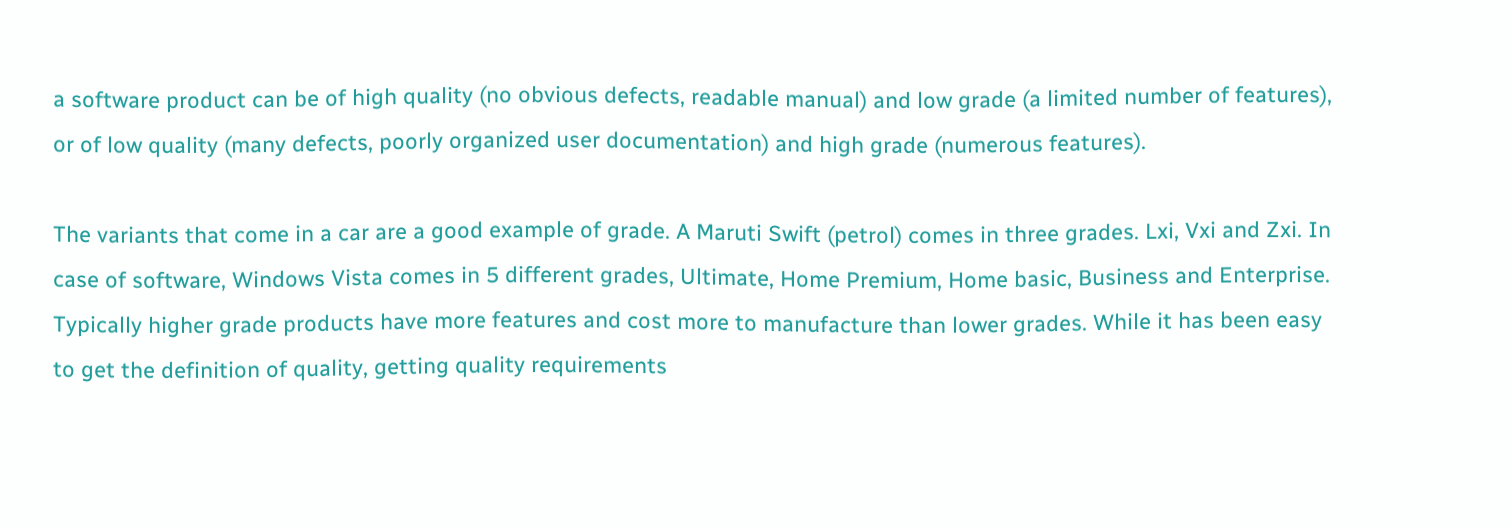a software product can be of high quality (no obvious defects, readable manual) and low grade (a limited number of features), or of low quality (many defects, poorly organized user documentation) and high grade (numerous features).

The variants that come in a car are a good example of grade. A Maruti Swift (petrol) comes in three grades. Lxi, Vxi and Zxi. In case of software, Windows Vista comes in 5 different grades, Ultimate, Home Premium, Home basic, Business and Enterprise. Typically higher grade products have more features and cost more to manufacture than lower grades. While it has been easy to get the definition of quality, getting quality requirements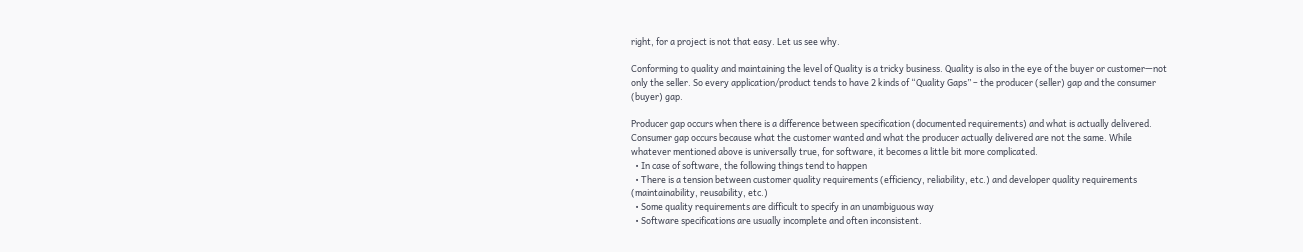right, for a project is not that easy. Let us see why.

Conforming to quality and maintaining the level of Quality is a tricky business. Quality is also in the eye of the buyer or customer—not only the seller. So every application/product tends to have 2 kinds of “Quality Gaps” – the producer (seller) gap and the consumer (buyer) gap.

Producer gap occurs when there is a difference between specification (documented requirements) and what is actually delivered.
Consumer gap occurs because what the customer wanted and what the producer actually delivered are not the same. While whatever mentioned above is universally true, for software, it becomes a little bit more complicated.
  • In case of software, the following things tend to happen
  • There is a tension between customer quality requirements (efficiency, reliability, etc.) and developer quality requirements (maintainability, reusability, etc.)
  • Some quality requirements are difficult to specify in an unambiguous way
  • Software specifications are usually incomplete and often inconsistent.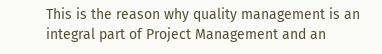This is the reason why quality management is an integral part of Project Management and an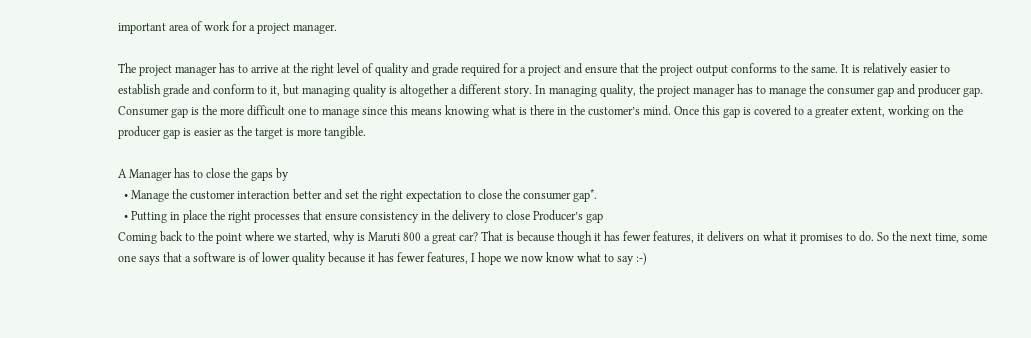important area of work for a project manager.

The project manager has to arrive at the right level of quality and grade required for a project and ensure that the project output conforms to the same. It is relatively easier to establish grade and conform to it, but managing quality is altogether a different story. In managing quality, the project manager has to manage the consumer gap and producer gap. Consumer gap is the more difficult one to manage since this means knowing what is there in the customer’s mind. Once this gap is covered to a greater extent, working on the producer gap is easier as the target is more tangible.

A Manager has to close the gaps by
  • Manage the customer interaction better and set the right expectation to close the consumer gap*.
  • Putting in place the right processes that ensure consistency in the delivery to close Producer’s gap
Coming back to the point where we started, why is Maruti 800 a great car? That is because though it has fewer features, it delivers on what it promises to do. So the next time, some one says that a software is of lower quality because it has fewer features, I hope we now know what to say :-)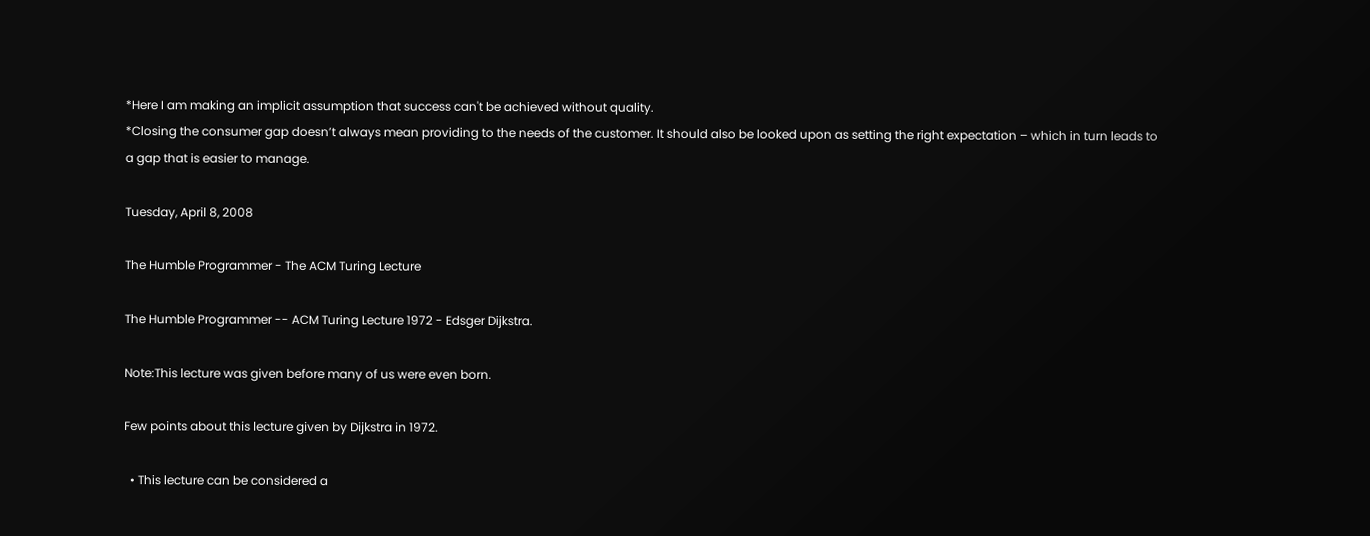*Here I am making an implicit assumption that success can't be achieved without quality.
*Closing the consumer gap doesn’t always mean providing to the needs of the customer. It should also be looked upon as setting the right expectation – which in turn leads to a gap that is easier to manage.

Tuesday, April 8, 2008

The Humble Programmer - The ACM Turing Lecture

The Humble Programmer -- ACM Turing Lecture 1972 - Edsger Dijkstra.

Note:This lecture was given before many of us were even born.

Few points about this lecture given by Dijkstra in 1972.

  • This lecture can be considered a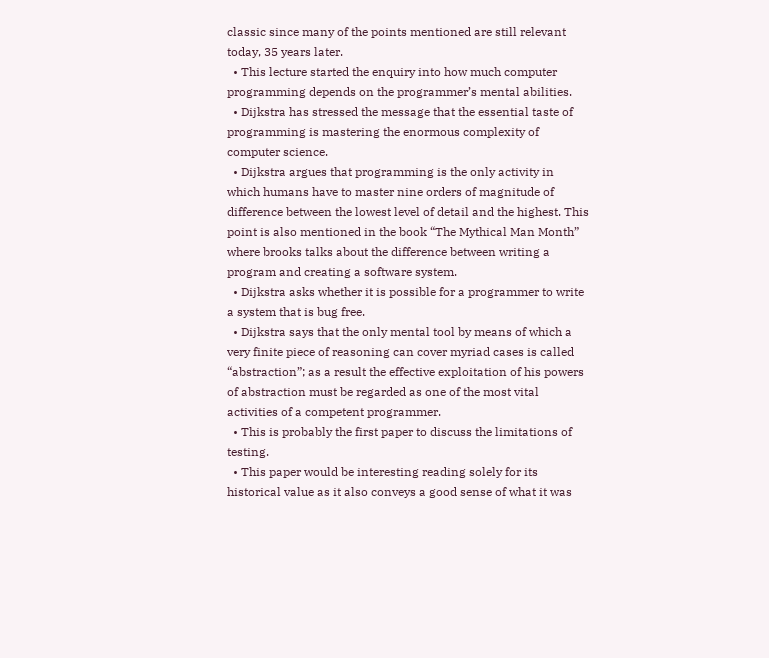classic since many of the points mentioned are still relevant today, 35 years later.
  • This lecture started the enquiry into how much computer programming depends on the programmer’s mental abilities.
  • Dijkstra has stressed the message that the essential taste of programming is mastering the enormous complexity of computer science.
  • Dijkstra argues that programming is the only activity in which humans have to master nine orders of magnitude of difference between the lowest level of detail and the highest. This point is also mentioned in the book “The Mythical Man Month” where brooks talks about the difference between writing a program and creating a software system.
  • Dijkstra asks whether it is possible for a programmer to write a system that is bug free.
  • Dijkstra says that the only mental tool by means of which a very finite piece of reasoning can cover myriad cases is called “abstraction”; as a result the effective exploitation of his powers of abstraction must be regarded as one of the most vital activities of a competent programmer.
  • This is probably the first paper to discuss the limitations of testing.
  • This paper would be interesting reading solely for its historical value as it also conveys a good sense of what it was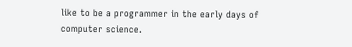like to be a programmer in the early days of computer science.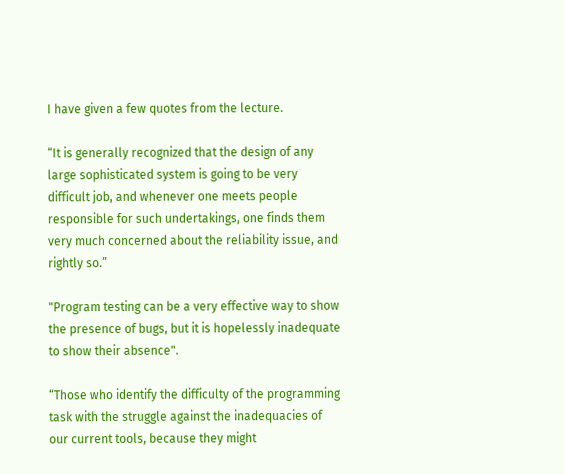I have given a few quotes from the lecture.

“It is generally recognized that the design of any large sophisticated system is going to be very difficult job, and whenever one meets people responsible for such undertakings, one finds them very much concerned about the reliability issue, and rightly so.”

"Program testing can be a very effective way to show the presence of bugs, but it is hopelessly inadequate to show their absence".

“Those who identify the difficulty of the programming task with the struggle against the inadequacies of our current tools, because they might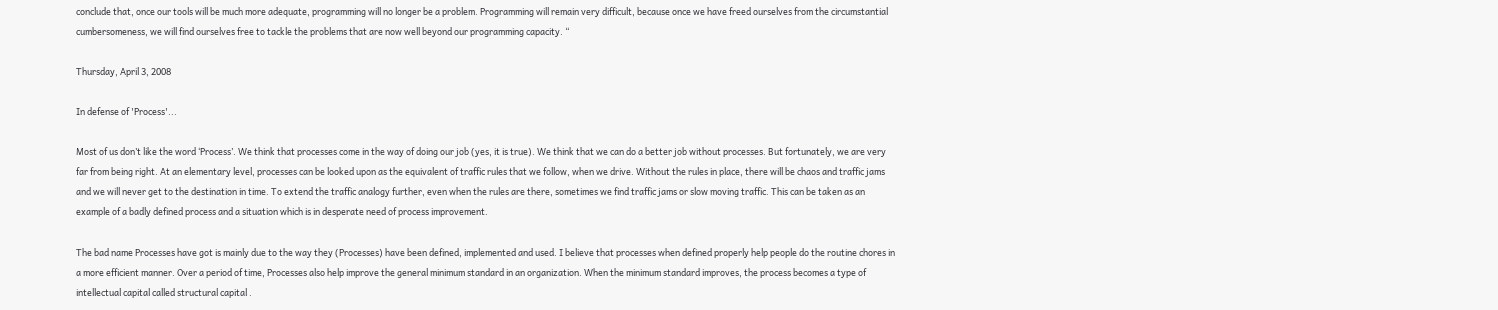conclude that, once our tools will be much more adequate, programming will no longer be a problem. Programming will remain very difficult, because once we have freed ourselves from the circumstantial cumbersomeness, we will find ourselves free to tackle the problems that are now well beyond our programming capacity. “

Thursday, April 3, 2008

In defense of 'Process'...

Most of us don’t like the word ‘Process’. We think that processes come in the way of doing our job (yes, it is true). We think that we can do a better job without processes. But fortunately, we are very far from being right. At an elementary level, processes can be looked upon as the equivalent of traffic rules that we follow, when we drive. Without the rules in place, there will be chaos and traffic jams and we will never get to the destination in time. To extend the traffic analogy further, even when the rules are there, sometimes we find traffic jams or slow moving traffic. This can be taken as an example of a badly defined process and a situation which is in desperate need of process improvement.

The bad name Processes have got is mainly due to the way they (Processes) have been defined, implemented and used. I believe that processes when defined properly help people do the routine chores in a more efficient manner. Over a period of time, Processes also help improve the general minimum standard in an organization. When the minimum standard improves, the process becomes a type of intellectual capital called structural capital .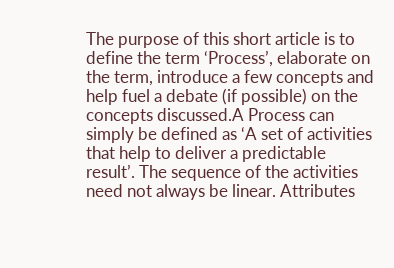The purpose of this short article is to define the term ‘Process’, elaborate on the term, introduce a few concepts and help fuel a debate (if possible) on the concepts discussed.A Process can simply be defined as ‘A set of activities that help to deliver a predictable result’. The sequence of the activities need not always be linear. Attributes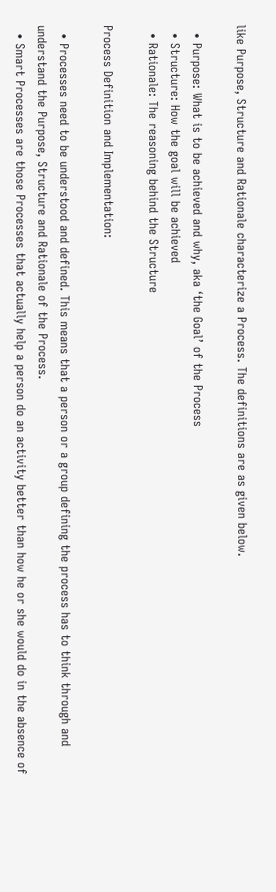like Purpose, Structure and Rationale characterize a Process. The definitions are as given below.

  • Purpose: What is to be achieved and why, aka ‘the Goal’ of the Process
  • Structure: How the goal will be achieved
  • Rationale: The reasoning behind the Structure

Process Definition and Implementation:

  • Processes need to be understood and defined. This means that a person or a group defining the process has to think through and understand the Purpose, Structure and Rationale of the Process.
  • Smart Processes are those Processes that actually help a person do an activity better than how he or she would do in the absence of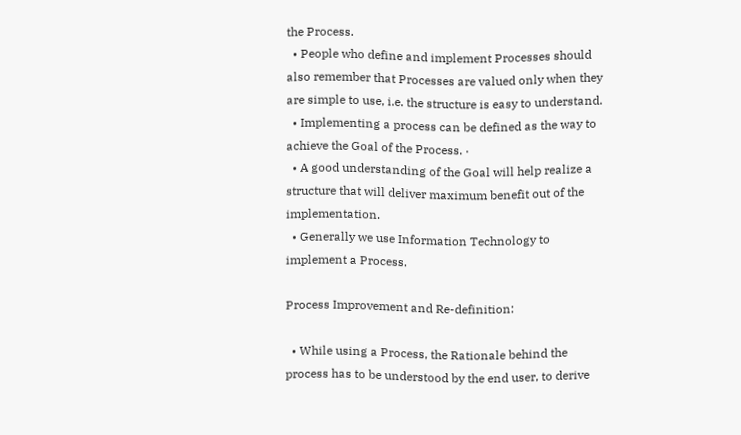the Process.
  • People who define and implement Processes should also remember that Processes are valued only when they are simple to use, i.e. the structure is easy to understand.
  • Implementing a process can be defined as the way to achieve the Goal of the Process. ·
  • A good understanding of the Goal will help realize a structure that will deliver maximum benefit out of the implementation.
  • Generally we use Information Technology to implement a Process.

Process Improvement and Re-definition:

  • While using a Process, the Rationale behind the process has to be understood by the end user, to derive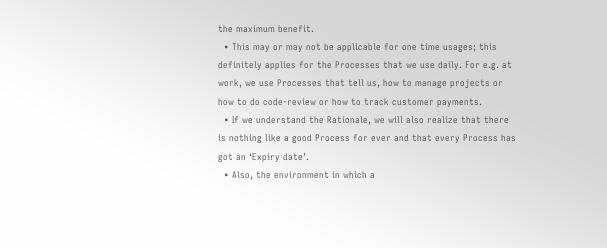the maximum benefit.
  • This may or may not be applicable for one time usages; this definitely applies for the Processes that we use daily. For e.g. at work, we use Processes that tell us, how to manage projects or how to do code-review or how to track customer payments.
  • If we understand the Rationale, we will also realize that there is nothing like a good Process for ever and that every Process has got an ‘Expiry date’.
  • Also, the environment in which a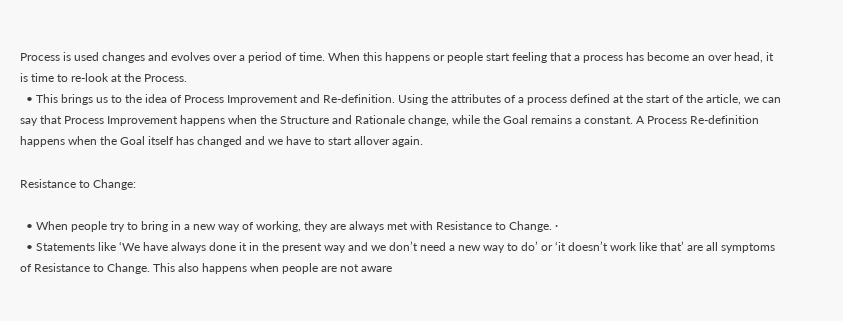Process is used changes and evolves over a period of time. When this happens or people start feeling that a process has become an over head, it is time to re-look at the Process.
  • This brings us to the idea of Process Improvement and Re-definition. Using the attributes of a process defined at the start of the article, we can say that Process Improvement happens when the Structure and Rationale change, while the Goal remains a constant. A Process Re-definition happens when the Goal itself has changed and we have to start allover again.

Resistance to Change:

  • When people try to bring in a new way of working, they are always met with Resistance to Change. ·
  • Statements like ‘We have always done it in the present way and we don’t need a new way to do’ or ‘it doesn’t work like that’ are all symptoms of Resistance to Change. This also happens when people are not aware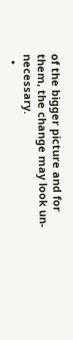of the bigger picture and for them, the change may look un-necessary.
  •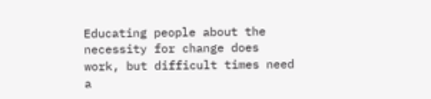Educating people about the necessity for change does work, but difficult times need a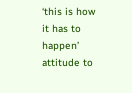‘this is how it has to happen’ attitude to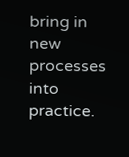bring in new processes into practice.